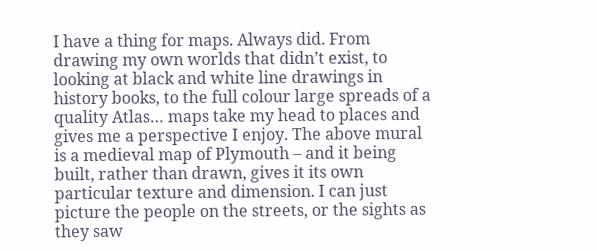I have a thing for maps. Always did. From drawing my own worlds that didn’t exist, to looking at black and white line drawings in history books, to the full colour large spreads of a quality Atlas… maps take my head to places and gives me a perspective I enjoy. The above mural is a medieval map of Plymouth – and it being built, rather than drawn, gives it its own particular texture and dimension. I can just picture the people on the streets, or the sights as they saw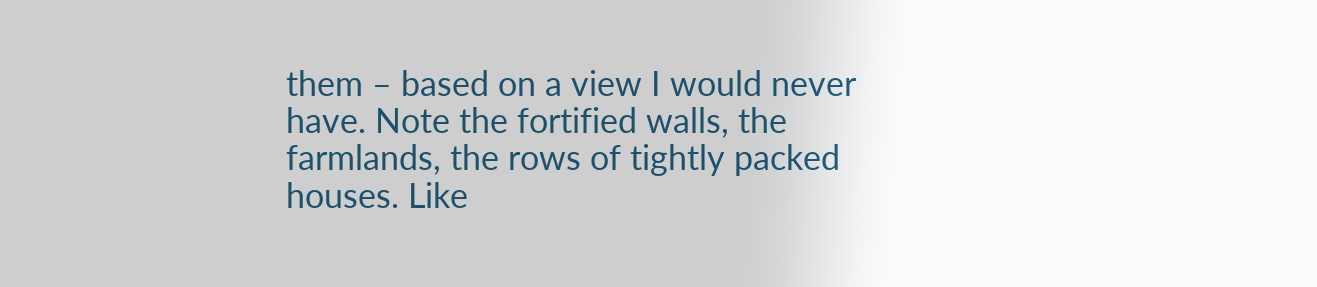them – based on a view I would never have. Note the fortified walls, the farmlands, the rows of tightly packed houses. Like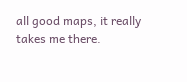all good maps, it really takes me there.